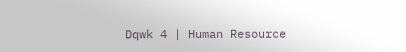Dqwk 4 | Human Resource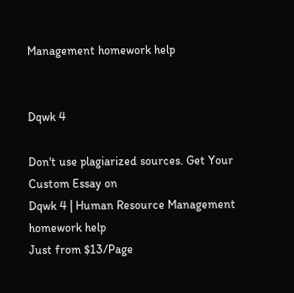Management homework help


Dqwk 4

Don't use plagiarized sources. Get Your Custom Essay on
Dqwk 4 | Human Resource Management homework help
Just from $13/Page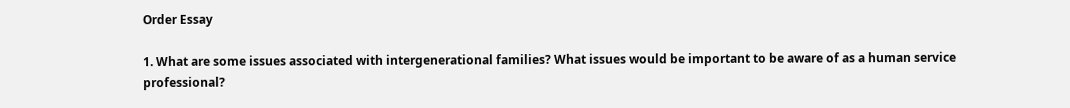Order Essay

1. What are some issues associated with intergenerational families? What issues would be important to be aware of as a human service professional?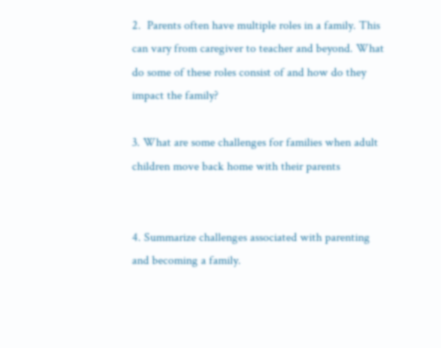2.  Parents often have multiple roles in a family. This can vary from caregiver to teacher and beyond. What do some of these roles consist of and how do they impact the family?

3. What are some challenges for families when adult children move back home with their parents


4. Summarize challenges associated with parenting and becoming a family.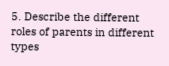5. Describe the different roles of parents in different types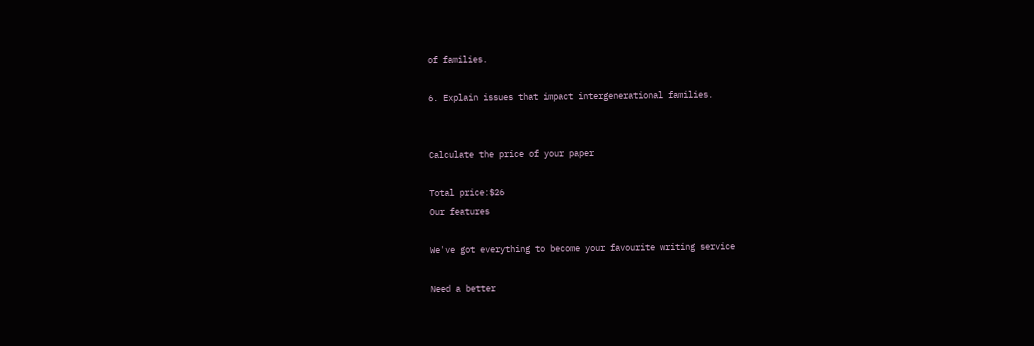of families.

6. Explain issues that impact intergenerational families.


Calculate the price of your paper

Total price:$26
Our features

We've got everything to become your favourite writing service

Need a better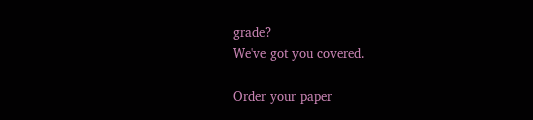grade?
We've got you covered.

Order your paper